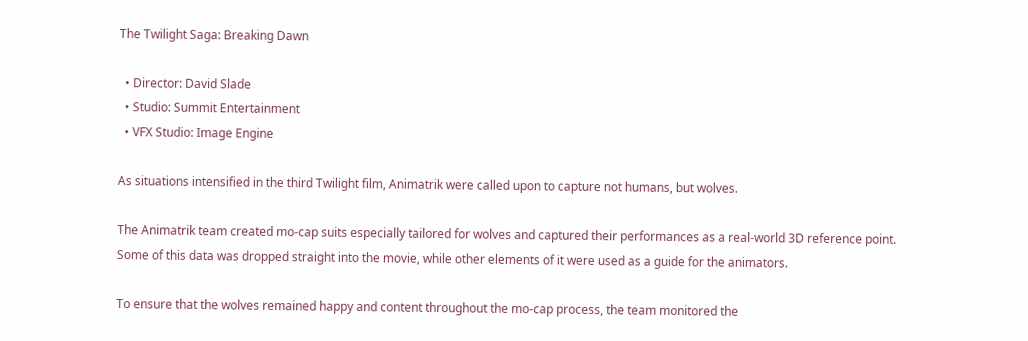The Twilight Saga: Breaking Dawn

  • Director: David Slade
  • Studio: Summit Entertainment
  • VFX Studio: Image Engine

As situations intensified in the third Twilight film, Animatrik were called upon to capture not humans, but wolves.

The Animatrik team created mo-cap suits especially tailored for wolves and captured their performances as a real-world 3D reference point. Some of this data was dropped straight into the movie, while other elements of it were used as a guide for the animators.

To ensure that the wolves remained happy and content throughout the mo-cap process, the team monitored the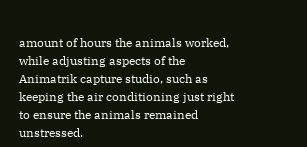amount of hours the animals worked, while adjusting aspects of the Animatrik capture studio, such as keeping the air conditioning just right to ensure the animals remained unstressed.